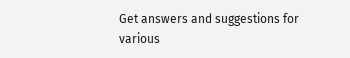Get answers and suggestions for various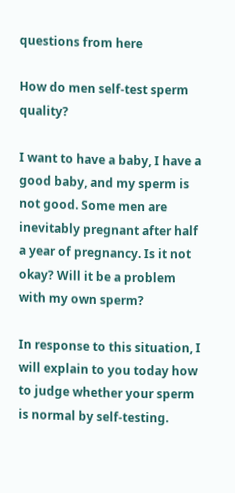questions from here

How do men self-test sperm quality?

I want to have a baby, I have a good baby, and my sperm is not good. Some men are inevitably pregnant after half a year of pregnancy. Is it not okay? Will it be a problem with my own sperm?

In response to this situation, I will explain to you today how to judge whether your sperm is normal by self-testing.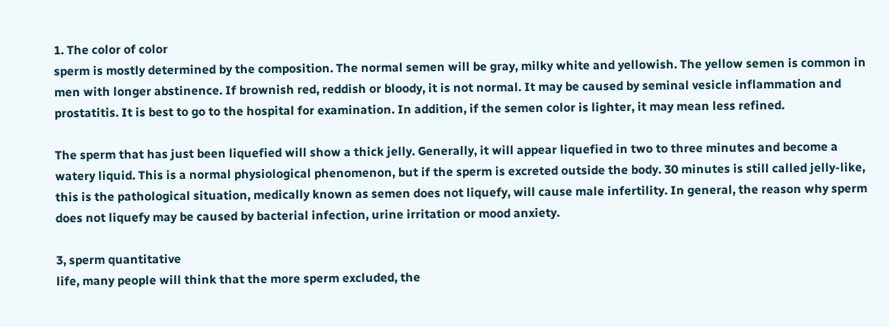1. The color of color
sperm is mostly determined by the composition. The normal semen will be gray, milky white and yellowish. The yellow semen is common in men with longer abstinence. If brownish red, reddish or bloody, it is not normal. It may be caused by seminal vesicle inflammation and prostatitis. It is best to go to the hospital for examination. In addition, if the semen color is lighter, it may mean less refined.

The sperm that has just been liquefied will show a thick jelly. Generally, it will appear liquefied in two to three minutes and become a watery liquid. This is a normal physiological phenomenon, but if the sperm is excreted outside the body. 30 minutes is still called jelly-like, this is the pathological situation, medically known as semen does not liquefy, will cause male infertility. In general, the reason why sperm does not liquefy may be caused by bacterial infection, urine irritation or mood anxiety.

3, sperm quantitative
life, many people will think that the more sperm excluded, the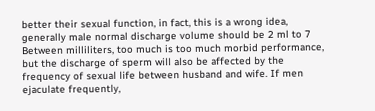better their sexual function, in fact, this is a wrong idea, generally male normal discharge volume should be 2 ml to 7 Between milliliters, too much is too much morbid performance, but the discharge of sperm will also be affected by the frequency of sexual life between husband and wife. If men ejaculate frequently,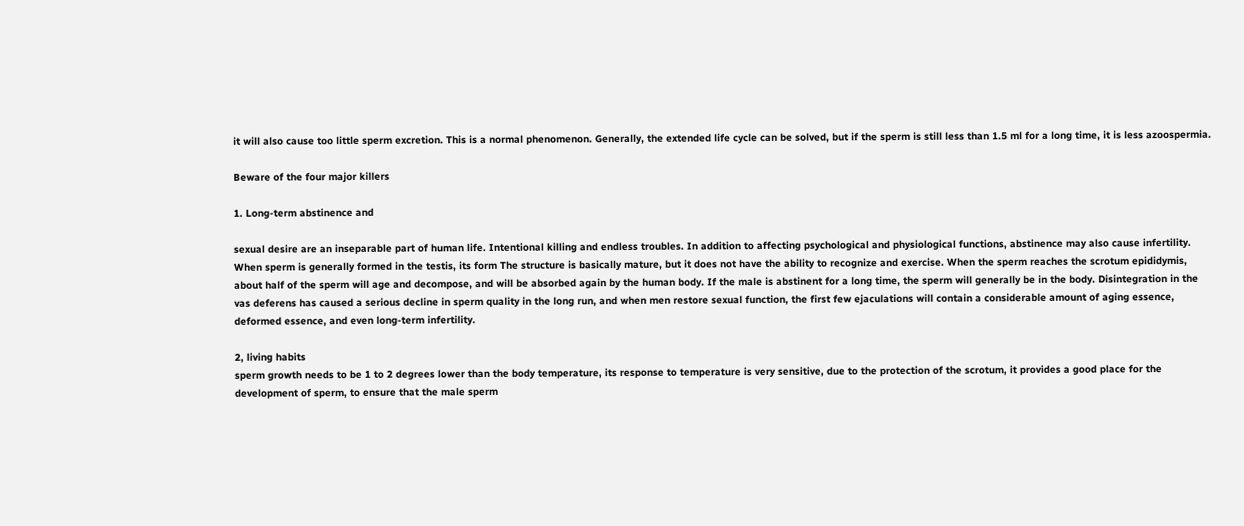it will also cause too little sperm excretion. This is a normal phenomenon. Generally, the extended life cycle can be solved, but if the sperm is still less than 1.5 ml for a long time, it is less azoospermia.

Beware of the four major killers

1. Long-term abstinence and

sexual desire are an inseparable part of human life. Intentional killing and endless troubles. In addition to affecting psychological and physiological functions, abstinence may also cause infertility. When sperm is generally formed in the testis, its form The structure is basically mature, but it does not have the ability to recognize and exercise. When the sperm reaches the scrotum epididymis, about half of the sperm will age and decompose, and will be absorbed again by the human body. If the male is abstinent for a long time, the sperm will generally be in the body. Disintegration in the vas deferens has caused a serious decline in sperm quality in the long run, and when men restore sexual function, the first few ejaculations will contain a considerable amount of aging essence, deformed essence, and even long-term infertility.

2, living habits
sperm growth needs to be 1 to 2 degrees lower than the body temperature, its response to temperature is very sensitive, due to the protection of the scrotum, it provides a good place for the development of sperm, to ensure that the male sperm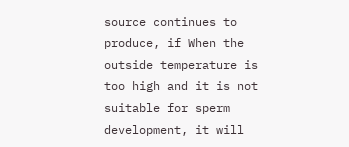source continues to produce, if When the outside temperature is too high and it is not suitable for sperm development, it will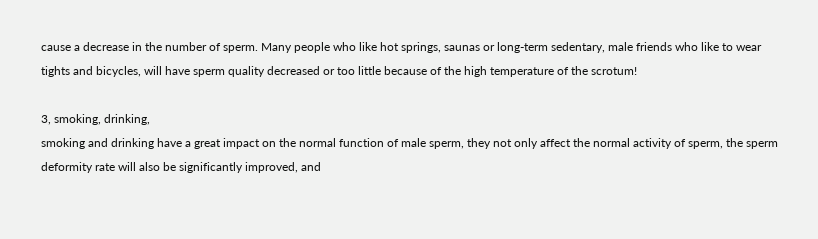cause a decrease in the number of sperm. Many people who like hot springs, saunas or long-term sedentary, male friends who like to wear tights and bicycles, will have sperm quality decreased or too little because of the high temperature of the scrotum!

3, smoking, drinking,
smoking and drinking have a great impact on the normal function of male sperm, they not only affect the normal activity of sperm, the sperm deformity rate will also be significantly improved, and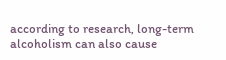according to research, long-term alcoholism can also cause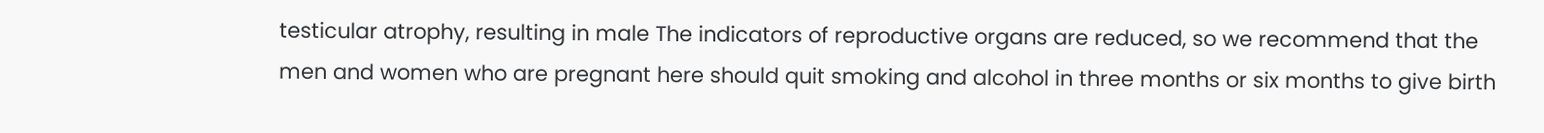testicular atrophy, resulting in male The indicators of reproductive organs are reduced, so we recommend that the men and women who are pregnant here should quit smoking and alcohol in three months or six months to give birth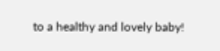to a healthy and lovely baby!